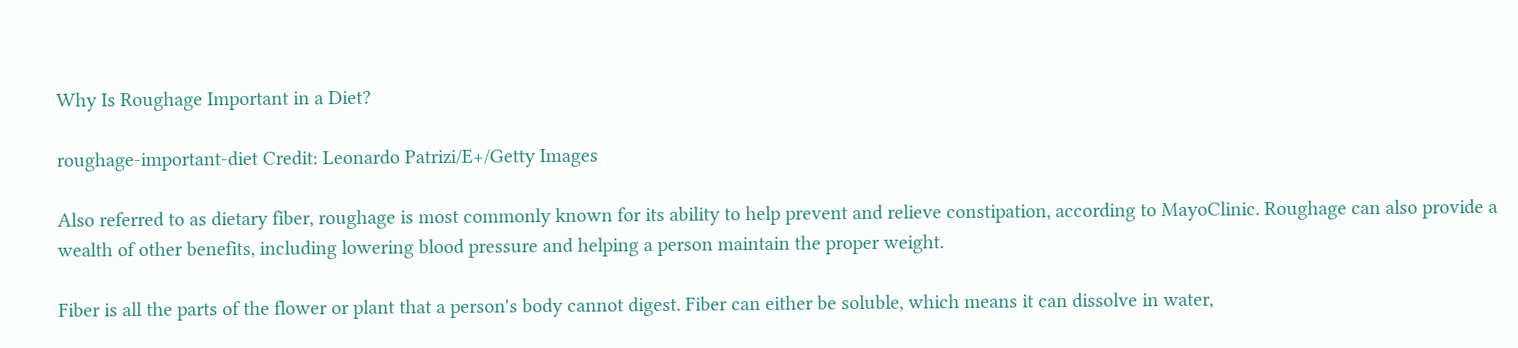Why Is Roughage Important in a Diet?

roughage-important-diet Credit: Leonardo Patrizi/E+/Getty Images

Also referred to as dietary fiber, roughage is most commonly known for its ability to help prevent and relieve constipation, according to MayoClinic. Roughage can also provide a wealth of other benefits, including lowering blood pressure and helping a person maintain the proper weight.

Fiber is all the parts of the flower or plant that a person's body cannot digest. Fiber can either be soluble, which means it can dissolve in water,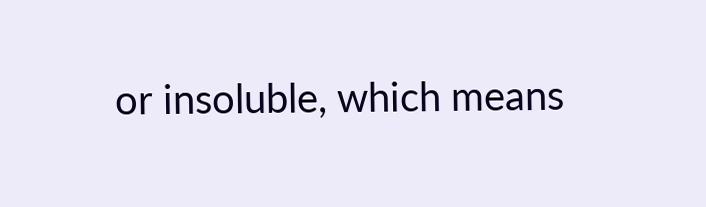or insoluble, which means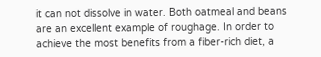it can not dissolve in water. Both oatmeal and beans are an excellent example of roughage. In order to achieve the most benefits from a fiber-rich diet, a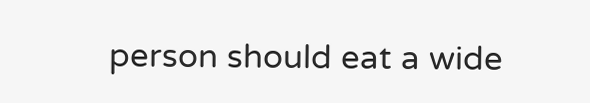person should eat a wide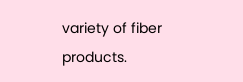variety of fiber products.